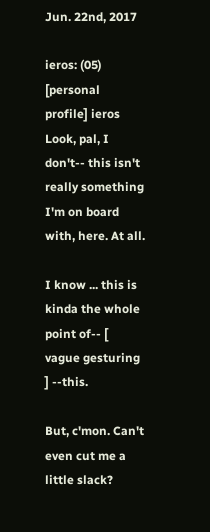Jun. 22nd, 2017

ieros: (05)
[personal profile] ieros
Look, pal, I don't-- this isn't really something I'm on board with, here. At all.

I know ... this is kinda the whole point of-- [ vague gesturing ] --this.

But, c'mon. Can't even cut me a little slack?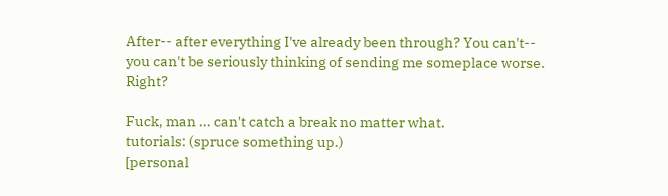After-- after everything I've already been through? You can't-- you can't be seriously thinking of sending me someplace worse. Right?

Fuck, man ... can't catch a break no matter what.
tutorials: (spruce something up.)
[personal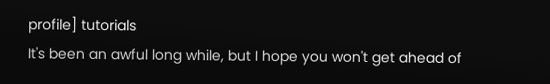profile] tutorials
It's been an awful long while, but I hope you won't get ahead of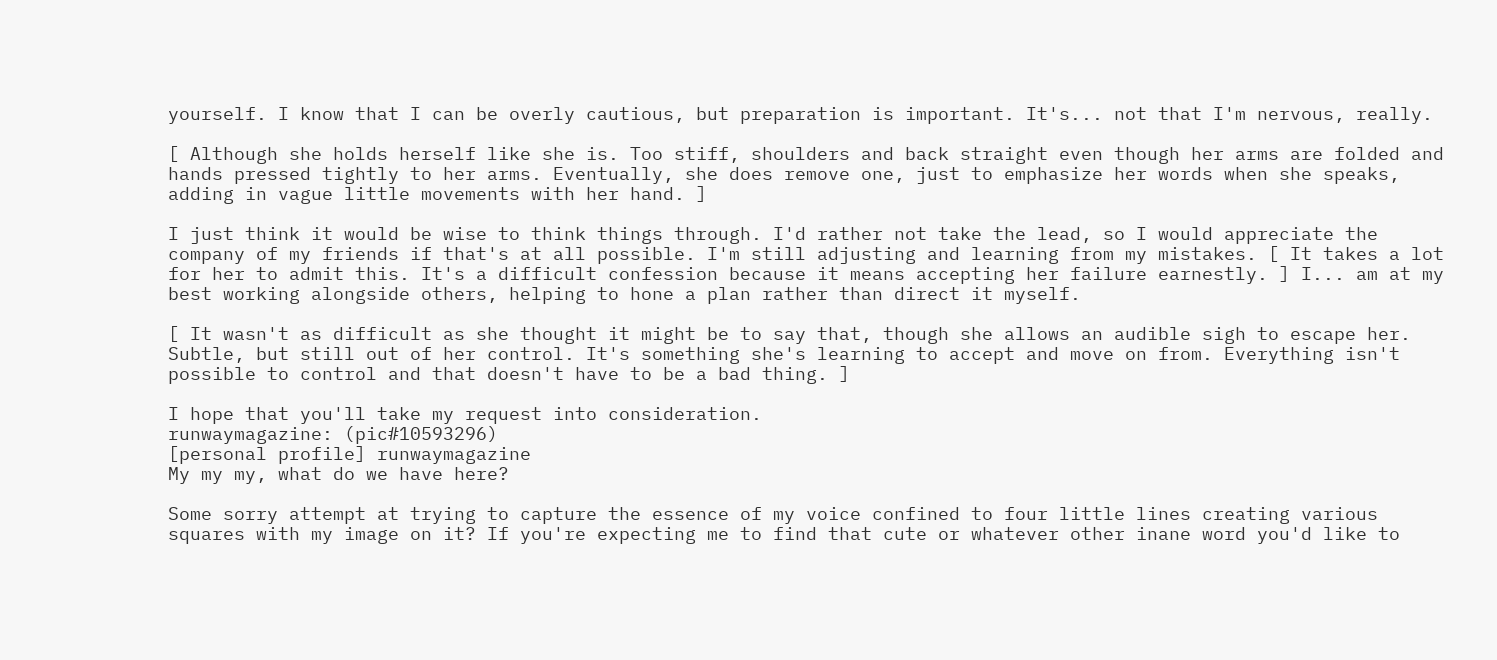yourself. I know that I can be overly cautious, but preparation is important. It's... not that I'm nervous, really.

[ Although she holds herself like she is. Too stiff, shoulders and back straight even though her arms are folded and hands pressed tightly to her arms. Eventually, she does remove one, just to emphasize her words when she speaks, adding in vague little movements with her hand. ]

I just think it would be wise to think things through. I'd rather not take the lead, so I would appreciate the company of my friends if that's at all possible. I'm still adjusting and learning from my mistakes. [ It takes a lot for her to admit this. It's a difficult confession because it means accepting her failure earnestly. ] I... am at my best working alongside others, helping to hone a plan rather than direct it myself.

[ It wasn't as difficult as she thought it might be to say that, though she allows an audible sigh to escape her. Subtle, but still out of her control. It's something she's learning to accept and move on from. Everything isn't possible to control and that doesn't have to be a bad thing. ]

I hope that you'll take my request into consideration.
runwaymagazine: (pic#10593296)
[personal profile] runwaymagazine
My my my, what do we have here?

Some sorry attempt at trying to capture the essence of my voice confined to four little lines creating various squares with my image on it? If you're expecting me to find that cute or whatever other inane word you'd like to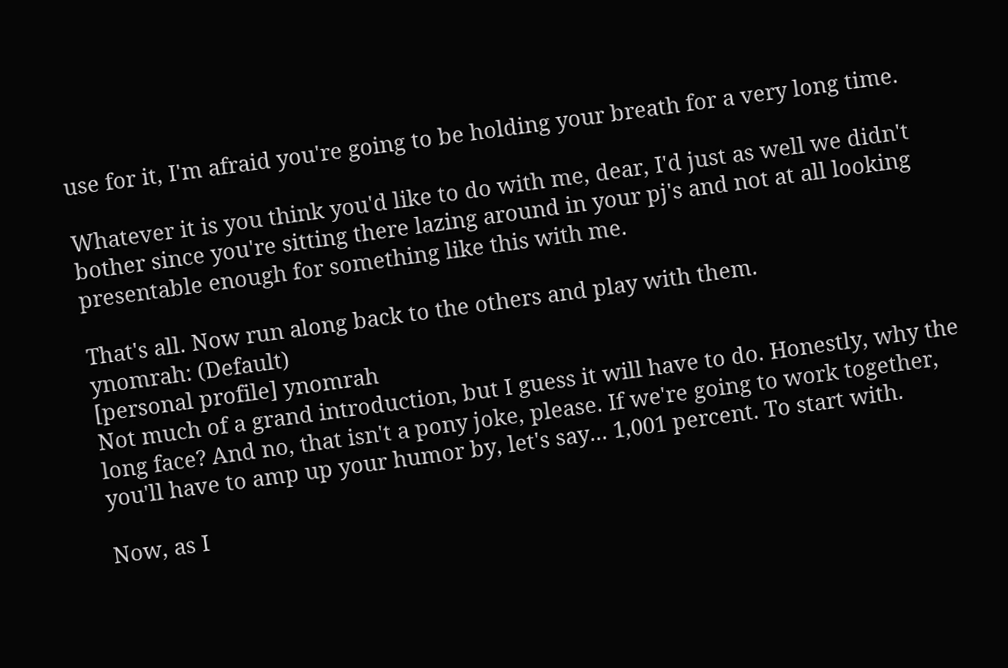use for it, I'm afraid you're going to be holding your breath for a very long time.

Whatever it is you think you'd like to do with me, dear, I'd just as well we didn't bother since you're sitting there lazing around in your pj's and not at all looking presentable enough for something like this with me.

That's all. Now run along back to the others and play with them.
ynomrah: (Default)
[personal profile] ynomrah
Not much of a grand introduction, but I guess it will have to do. Honestly, why the long face? And no, that isn't a pony joke, please. If we're going to work together, you'll have to amp up your humor by, let's say... 1,001 percent. To start with.

Now, as I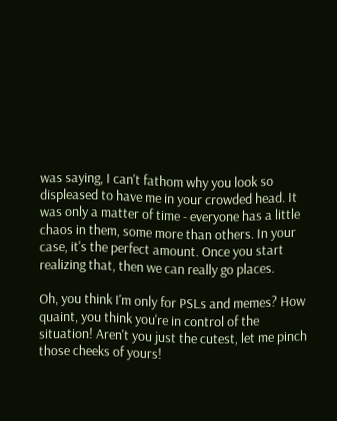was saying, I can't fathom why you look so displeased to have me in your crowded head. It was only a matter of time - everyone has a little chaos in them, some more than others. In your case, it's the perfect amount. Once you start realizing that, then we can really go places.

Oh, you think I'm only for PSLs and memes? How quaint, you think you're in control of the situation! Aren't you just the cutest, let me pinch those cheeks of yours!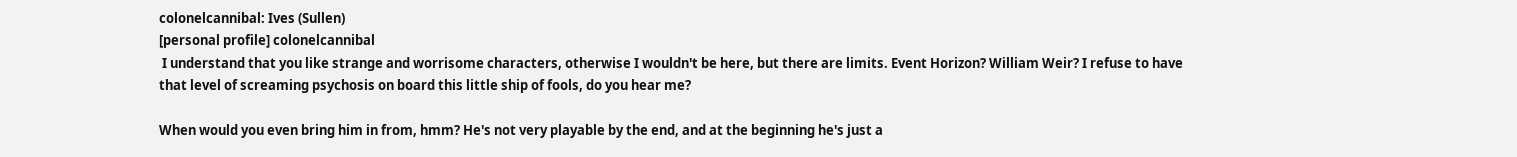colonelcannibal: Ives (Sullen)
[personal profile] colonelcannibal
 I understand that you like strange and worrisome characters, otherwise I wouldn't be here, but there are limits. Event Horizon? William Weir? I refuse to have that level of screaming psychosis on board this little ship of fools, do you hear me?

When would you even bring him in from, hmm? He's not very playable by the end, and at the beginning he's just a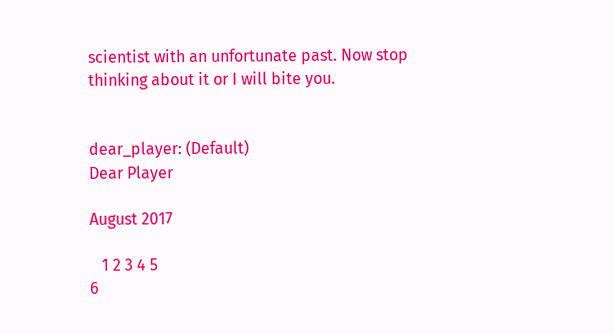scientist with an unfortunate past. Now stop thinking about it or I will bite you.


dear_player: (Default)
Dear Player

August 2017

   1 2 3 4 5
6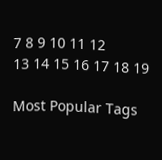7 8 9 10 11 12
13 14 15 16 17 18 19

Most Popular Tags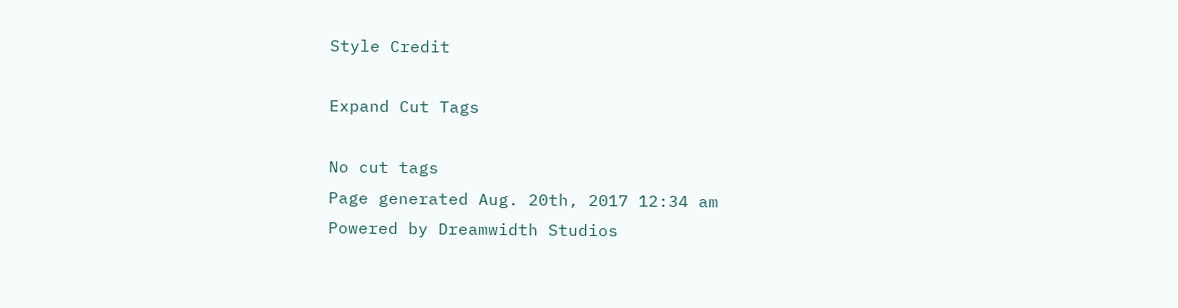Style Credit

Expand Cut Tags

No cut tags
Page generated Aug. 20th, 2017 12:34 am
Powered by Dreamwidth Studios